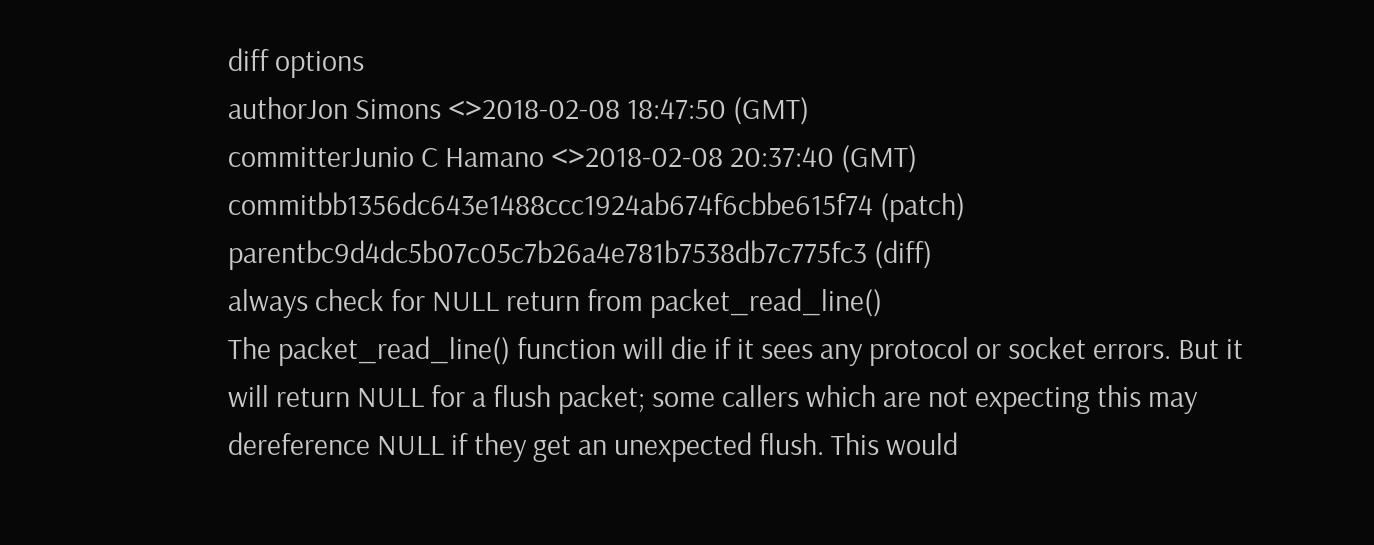diff options
authorJon Simons <>2018-02-08 18:47:50 (GMT)
committerJunio C Hamano <>2018-02-08 20:37:40 (GMT)
commitbb1356dc643e1488ccc1924ab674f6cbbe615f74 (patch)
parentbc9d4dc5b07c05c7b26a4e781b7538db7c775fc3 (diff)
always check for NULL return from packet_read_line()
The packet_read_line() function will die if it sees any protocol or socket errors. But it will return NULL for a flush packet; some callers which are not expecting this may dereference NULL if they get an unexpected flush. This would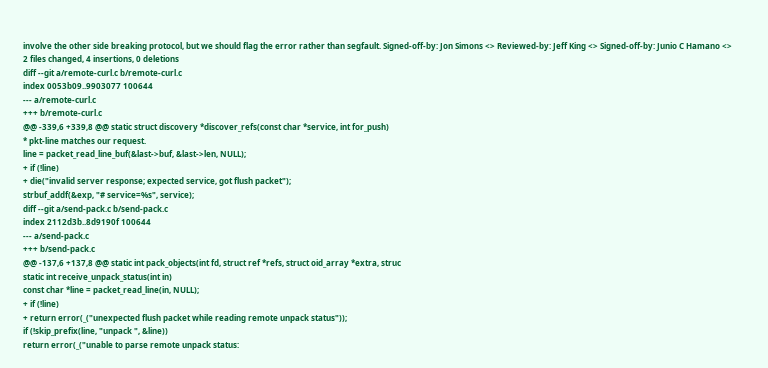involve the other side breaking protocol, but we should flag the error rather than segfault. Signed-off-by: Jon Simons <> Reviewed-by: Jeff King <> Signed-off-by: Junio C Hamano <>
2 files changed, 4 insertions, 0 deletions
diff --git a/remote-curl.c b/remote-curl.c
index 0053b09..9903077 100644
--- a/remote-curl.c
+++ b/remote-curl.c
@@ -339,6 +339,8 @@ static struct discovery *discover_refs(const char *service, int for_push)
* pkt-line matches our request.
line = packet_read_line_buf(&last->buf, &last->len, NULL);
+ if (!line)
+ die("invalid server response; expected service, got flush packet");
strbuf_addf(&exp, "# service=%s", service);
diff --git a/send-pack.c b/send-pack.c
index 2112d3b..8d9190f 100644
--- a/send-pack.c
+++ b/send-pack.c
@@ -137,6 +137,8 @@ static int pack_objects(int fd, struct ref *refs, struct oid_array *extra, struc
static int receive_unpack_status(int in)
const char *line = packet_read_line(in, NULL);
+ if (!line)
+ return error(_("unexpected flush packet while reading remote unpack status"));
if (!skip_prefix(line, "unpack ", &line))
return error(_("unable to parse remote unpack status: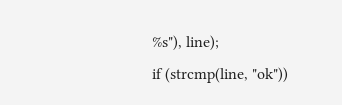%s"), line);
if (strcmp(line, "ok"))